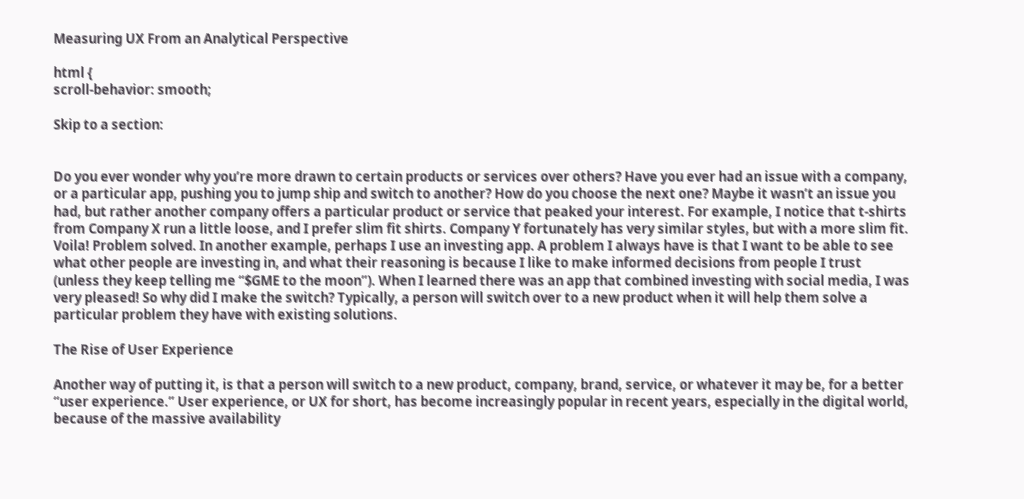Measuring UX From an Analytical Perspective

html {
scroll-behavior: smooth;

Skip to a section:


Do you ever wonder why you’re more drawn to certain products or services over others? Have you ever had an issue with a company, or a particular app, pushing you to jump ship and switch to another? How do you choose the next one? Maybe it wasn’t an issue you had, but rather another company offers a particular product or service that peaked your interest. For example, I notice that t-shirts from Company X run a little loose, and I prefer slim fit shirts. Company Y fortunately has very similar styles, but with a more slim fit. Voila! Problem solved. In another example, perhaps I use an investing app. A problem I always have is that I want to be able to see what other people are investing in, and what their reasoning is because I like to make informed decisions from people I trust (unless they keep telling me “$GME to the moon”). When I learned there was an app that combined investing with social media, I was very pleased! So why did I make the switch? Typically, a person will switch over to a new product when it will help them solve a particular problem they have with existing solutions.

The Rise of User Experience

Another way of putting it, is that a person will switch to a new product, company, brand, service, or whatever it may be, for a better “user experience.” User experience, or UX for short, has become increasingly popular in recent years, especially in the digital world, because of the massive availability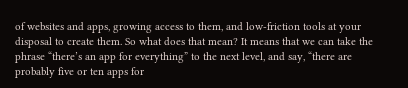of websites and apps, growing access to them, and low-friction tools at your disposal to create them. So what does that mean? It means that we can take the phrase “there’s an app for everything” to the next level, and say, “there are probably five or ten apps for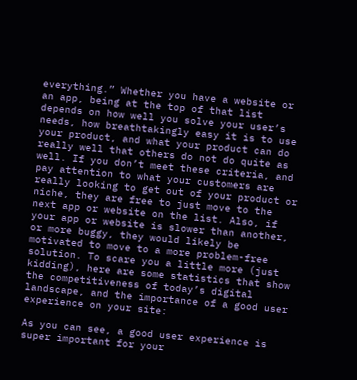everything.” Whether you have a website or an app, being at the top of that list depends on how well you solve your user’s needs, how breathtakingly easy it is to use your product, and what your product can do really well that others do not do quite as well. If you don’t meet these criteria, and pay attention to what your customers are really looking to get out of your product or niche, they are free to just move to the next app or website on the list. Also, if your app or website is slower than another, or more buggy, they would likely be motivated to move to a more problem-free solution. To scare you a little more (just kidding), here are some statistics that show the competitiveness of today’s digital landscape, and the importance of a good user experience on your site:

As you can see, a good user experience is super important for your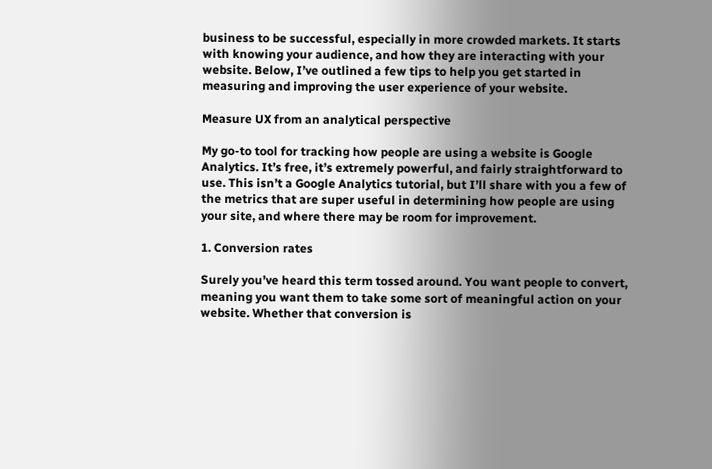business to be successful, especially in more crowded markets. It starts with knowing your audience, and how they are interacting with your website. Below, I’ve outlined a few tips to help you get started in measuring and improving the user experience of your website.

Measure UX from an analytical perspective

My go-to tool for tracking how people are using a website is Google Analytics. It’s free, it’s extremely powerful, and fairly straightforward to use. This isn’t a Google Analytics tutorial, but I’ll share with you a few of the metrics that are super useful in determining how people are using your site, and where there may be room for improvement.

1. Conversion rates

Surely you’ve heard this term tossed around. You want people to convert, meaning you want them to take some sort of meaningful action on your website. Whether that conversion is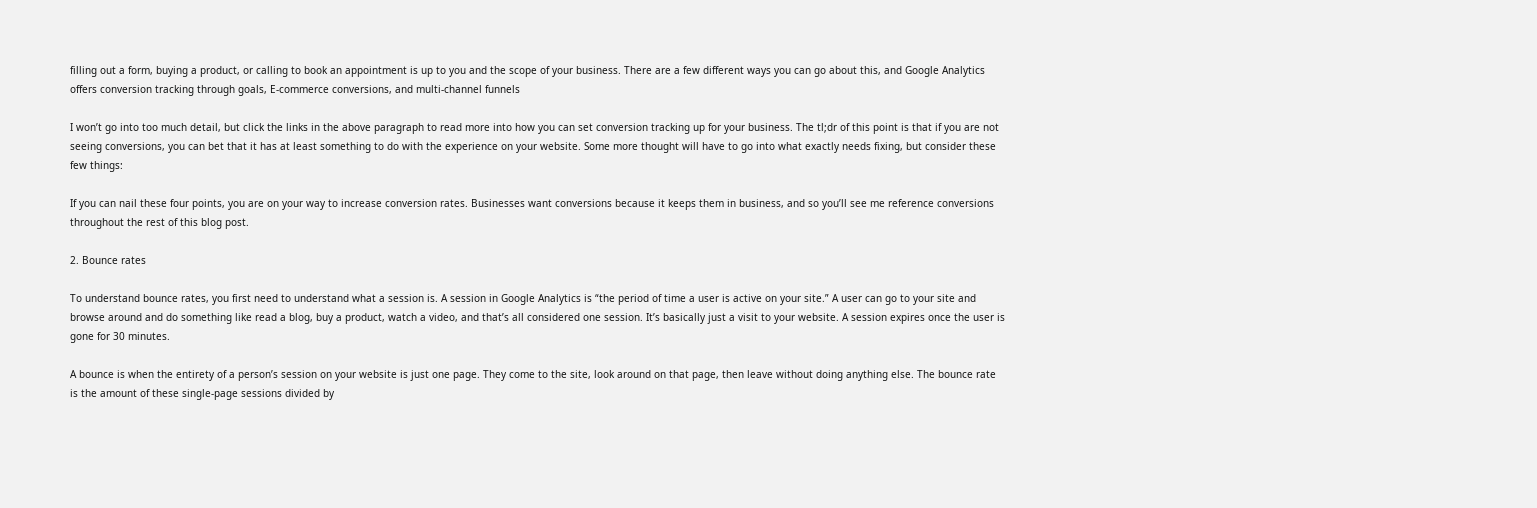filling out a form, buying a product, or calling to book an appointment is up to you and the scope of your business. There are a few different ways you can go about this, and Google Analytics offers conversion tracking through goals, E-commerce conversions, and multi-channel funnels

I won’t go into too much detail, but click the links in the above paragraph to read more into how you can set conversion tracking up for your business. The tl;dr of this point is that if you are not seeing conversions, you can bet that it has at least something to do with the experience on your website. Some more thought will have to go into what exactly needs fixing, but consider these few things:

If you can nail these four points, you are on your way to increase conversion rates. Businesses want conversions because it keeps them in business, and so you’ll see me reference conversions throughout the rest of this blog post.

2. Bounce rates

To understand bounce rates, you first need to understand what a session is. A session in Google Analytics is “the period of time a user is active on your site.” A user can go to your site and browse around and do something like read a blog, buy a product, watch a video, and that’s all considered one session. It’s basically just a visit to your website. A session expires once the user is gone for 30 minutes.

A bounce is when the entirety of a person’s session on your website is just one page. They come to the site, look around on that page, then leave without doing anything else. The bounce rate is the amount of these single-page sessions divided by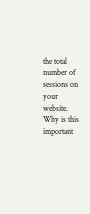the total number of sessions on your website. Why is this important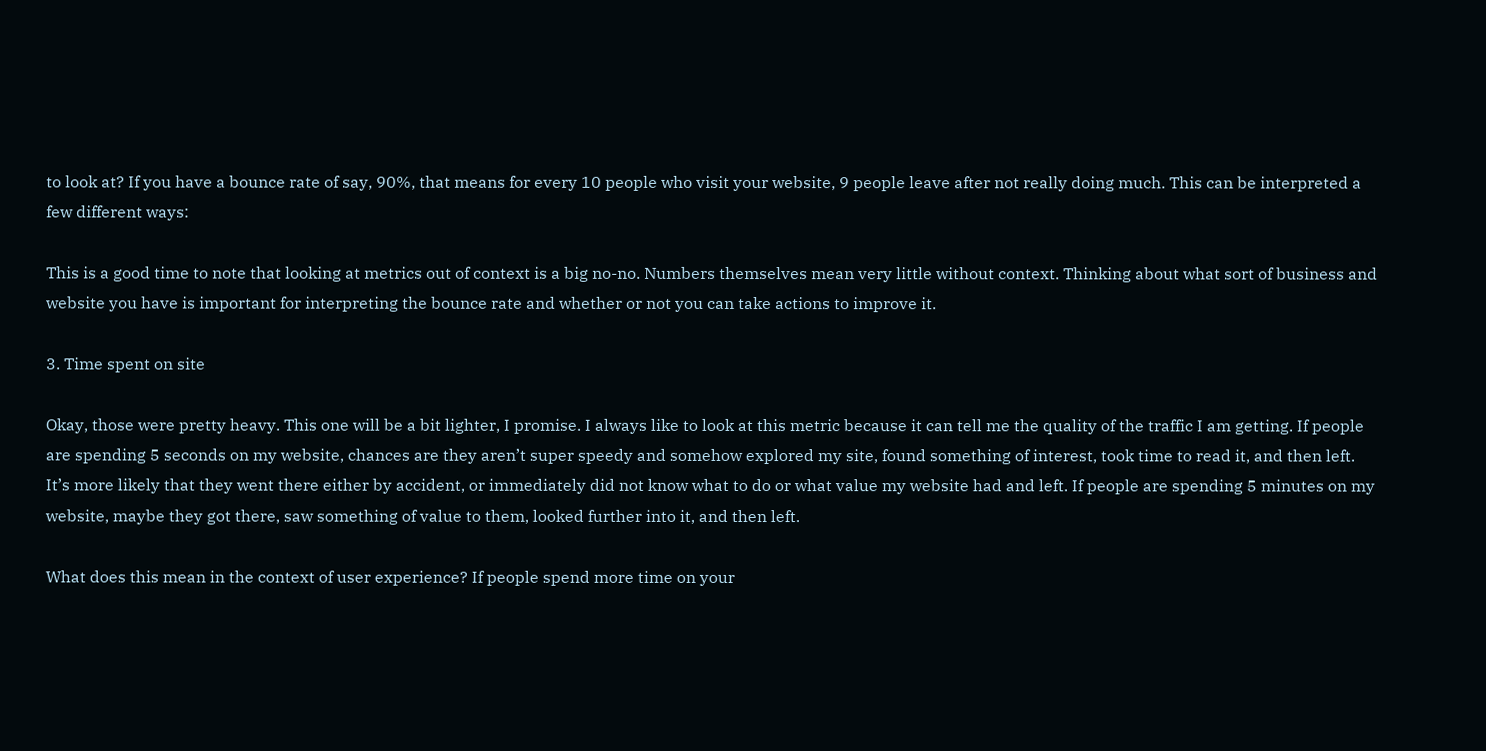to look at? If you have a bounce rate of say, 90%, that means for every 10 people who visit your website, 9 people leave after not really doing much. This can be interpreted a few different ways:

This is a good time to note that looking at metrics out of context is a big no-no. Numbers themselves mean very little without context. Thinking about what sort of business and website you have is important for interpreting the bounce rate and whether or not you can take actions to improve it.

3. Time spent on site

Okay, those were pretty heavy. This one will be a bit lighter, I promise. I always like to look at this metric because it can tell me the quality of the traffic I am getting. If people are spending 5 seconds on my website, chances are they aren’t super speedy and somehow explored my site, found something of interest, took time to read it, and then left. It’s more likely that they went there either by accident, or immediately did not know what to do or what value my website had and left. If people are spending 5 minutes on my website, maybe they got there, saw something of value to them, looked further into it, and then left.

What does this mean in the context of user experience? If people spend more time on your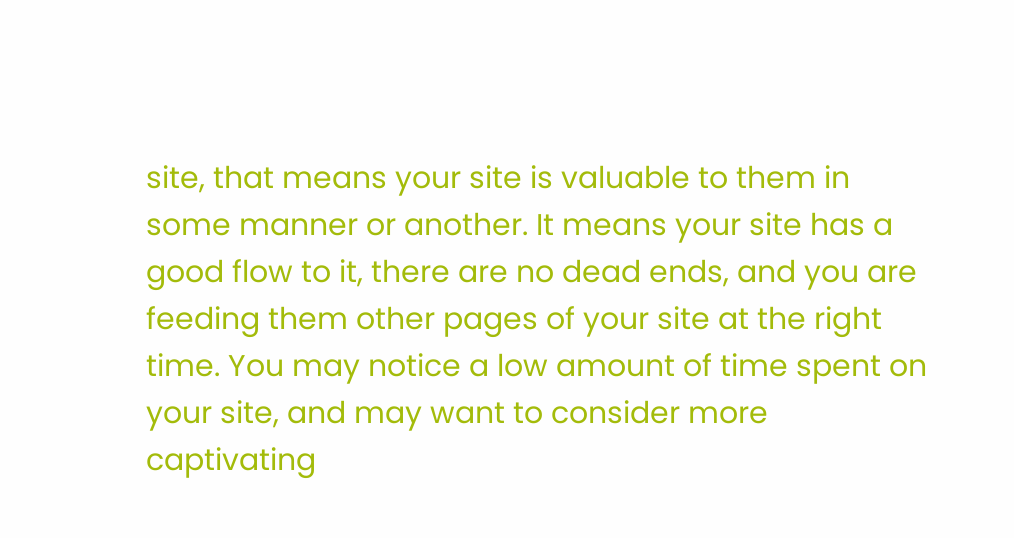site, that means your site is valuable to them in some manner or another. It means your site has a good flow to it, there are no dead ends, and you are feeding them other pages of your site at the right time. You may notice a low amount of time spent on your site, and may want to consider more captivating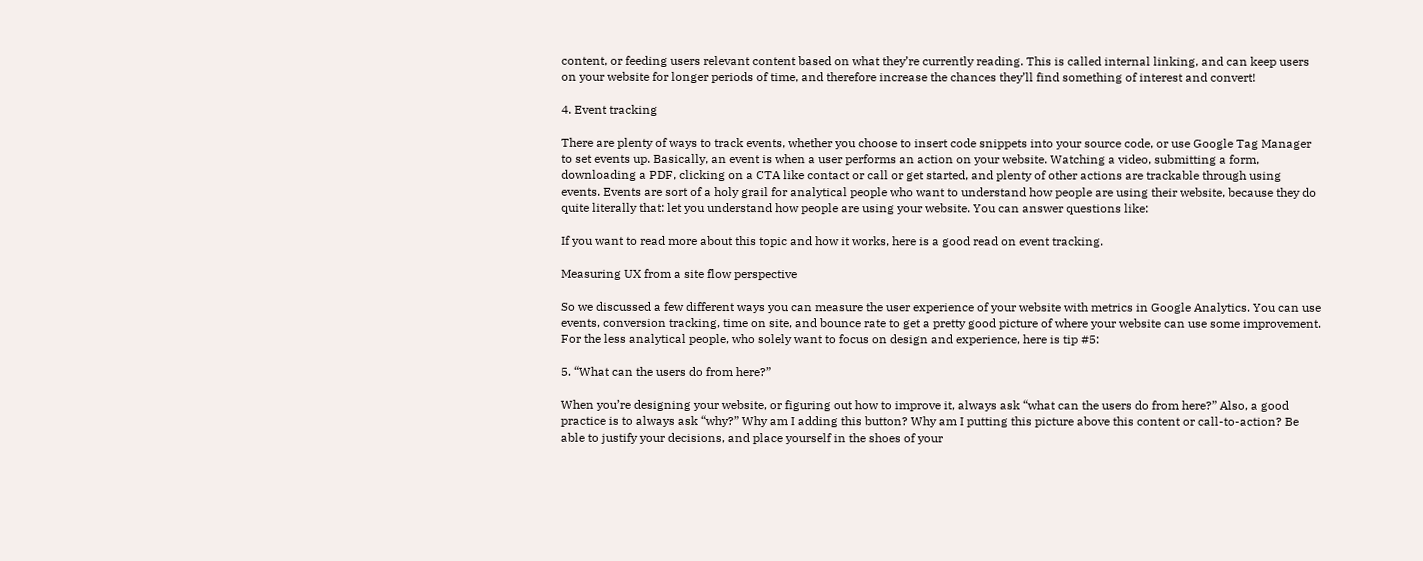content, or feeding users relevant content based on what they’re currently reading. This is called internal linking, and can keep users on your website for longer periods of time, and therefore increase the chances they’ll find something of interest and convert!

4. Event tracking

There are plenty of ways to track events, whether you choose to insert code snippets into your source code, or use Google Tag Manager to set events up. Basically, an event is when a user performs an action on your website. Watching a video, submitting a form, downloading a PDF, clicking on a CTA like contact or call or get started, and plenty of other actions are trackable through using events. Events are sort of a holy grail for analytical people who want to understand how people are using their website, because they do quite literally that: let you understand how people are using your website. You can answer questions like:

If you want to read more about this topic and how it works, here is a good read on event tracking.

Measuring UX from a site flow perspective

So we discussed a few different ways you can measure the user experience of your website with metrics in Google Analytics. You can use events, conversion tracking, time on site, and bounce rate to get a pretty good picture of where your website can use some improvement. For the less analytical people, who solely want to focus on design and experience, here is tip #5:

5. “What can the users do from here?”

When you’re designing your website, or figuring out how to improve it, always ask “what can the users do from here?” Also, a good practice is to always ask “why?” Why am I adding this button? Why am I putting this picture above this content or call-to-action? Be able to justify your decisions, and place yourself in the shoes of your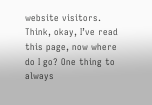website visitors. Think, okay, I’ve read this page, now where do I go? One thing to always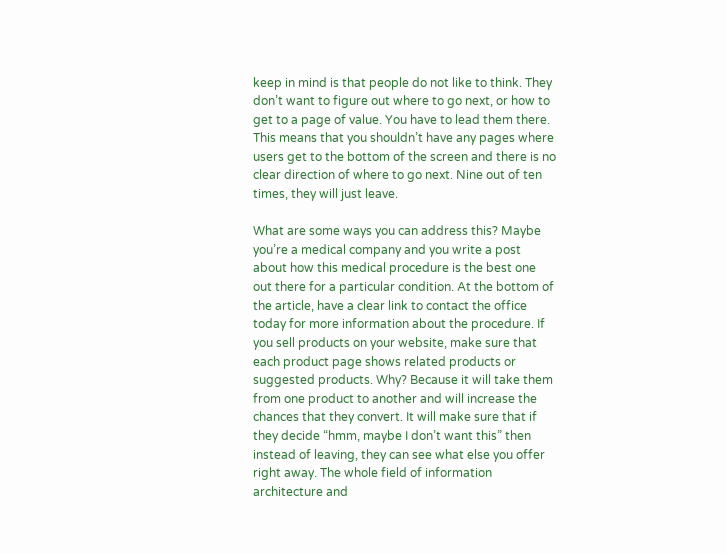keep in mind is that people do not like to think. They don’t want to figure out where to go next, or how to get to a page of value. You have to lead them there. This means that you shouldn’t have any pages where users get to the bottom of the screen and there is no clear direction of where to go next. Nine out of ten times, they will just leave.

What are some ways you can address this? Maybe you’re a medical company and you write a post about how this medical procedure is the best one out there for a particular condition. At the bottom of the article, have a clear link to contact the office today for more information about the procedure. If you sell products on your website, make sure that each product page shows related products or suggested products. Why? Because it will take them from one product to another and will increase the chances that they convert. It will make sure that if they decide “hmm, maybe I don’t want this” then instead of leaving, they can see what else you offer right away. The whole field of information architecture and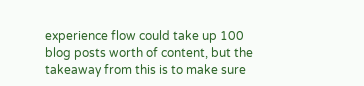experience flow could take up 100 blog posts worth of content, but the takeaway from this is to make sure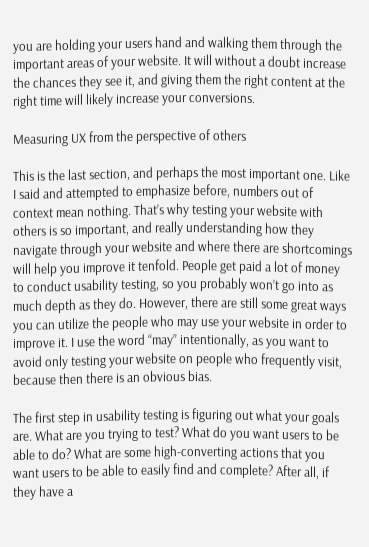you are holding your users hand and walking them through the important areas of your website. It will without a doubt increase the chances they see it, and giving them the right content at the right time will likely increase your conversions.

Measuring UX from the perspective of others

This is the last section, and perhaps the most important one. Like I said and attempted to emphasize before, numbers out of context mean nothing. That’s why testing your website with others is so important, and really understanding how they navigate through your website and where there are shortcomings will help you improve it tenfold. People get paid a lot of money to conduct usability testing, so you probably won’t go into as much depth as they do. However, there are still some great ways you can utilize the people who may use your website in order to improve it. I use the word “may” intentionally, as you want to avoid only testing your website on people who frequently visit, because then there is an obvious bias.

The first step in usability testing is figuring out what your goals are. What are you trying to test? What do you want users to be able to do? What are some high-converting actions that you want users to be able to easily find and complete? After all, if they have a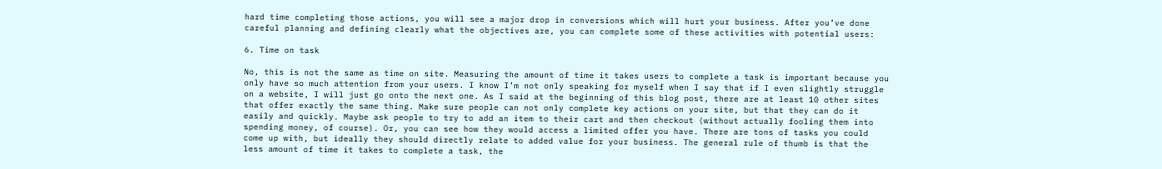hard time completing those actions, you will see a major drop in conversions which will hurt your business. After you’ve done careful planning and defining clearly what the objectives are, you can complete some of these activities with potential users:

6. Time on task

No, this is not the same as time on site. Measuring the amount of time it takes users to complete a task is important because you only have so much attention from your users. I know I’m not only speaking for myself when I say that if I even slightly struggle on a website, I will just go onto the next one. As I said at the beginning of this blog post, there are at least 10 other sites that offer exactly the same thing. Make sure people can not only complete key actions on your site, but that they can do it easily and quickly. Maybe ask people to try to add an item to their cart and then checkout (without actually fooling them into spending money, of course). Or, you can see how they would access a limited offer you have. There are tons of tasks you could come up with, but ideally they should directly relate to added value for your business. The general rule of thumb is that the less amount of time it takes to complete a task, the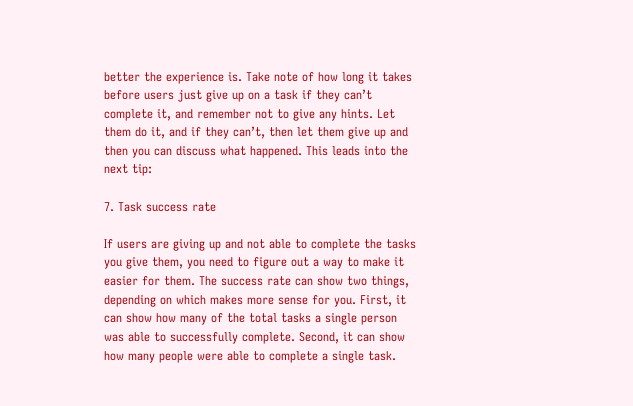better the experience is. Take note of how long it takes before users just give up on a task if they can’t complete it, and remember not to give any hints. Let them do it, and if they can’t, then let them give up and then you can discuss what happened. This leads into the next tip:

7. Task success rate

If users are giving up and not able to complete the tasks you give them, you need to figure out a way to make it easier for them. The success rate can show two things, depending on which makes more sense for you. First, it can show how many of the total tasks a single person was able to successfully complete. Second, it can show how many people were able to complete a single task.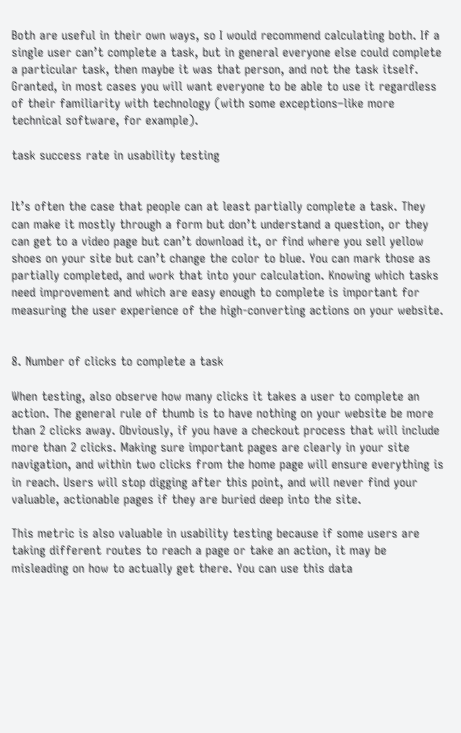Both are useful in their own ways, so I would recommend calculating both. If a single user can’t complete a task, but in general everyone else could complete a particular task, then maybe it was that person, and not the task itself. Granted, in most cases you will want everyone to be able to use it regardless of their familiarity with technology (with some exceptions–like more technical software, for example).

task success rate in usability testing


It’s often the case that people can at least partially complete a task. They can make it mostly through a form but don’t understand a question, or they can get to a video page but can’t download it, or find where you sell yellow shoes on your site but can’t change the color to blue. You can mark those as partially completed, and work that into your calculation. Knowing which tasks need improvement and which are easy enough to complete is important for measuring the user experience of the high-converting actions on your website.


8. Number of clicks to complete a task

When testing, also observe how many clicks it takes a user to complete an action. The general rule of thumb is to have nothing on your website be more than 2 clicks away. Obviously, if you have a checkout process that will include more than 2 clicks. Making sure important pages are clearly in your site navigation, and within two clicks from the home page will ensure everything is in reach. Users will stop digging after this point, and will never find your valuable, actionable pages if they are buried deep into the site.

This metric is also valuable in usability testing because if some users are taking different routes to reach a page or take an action, it may be misleading on how to actually get there. You can use this data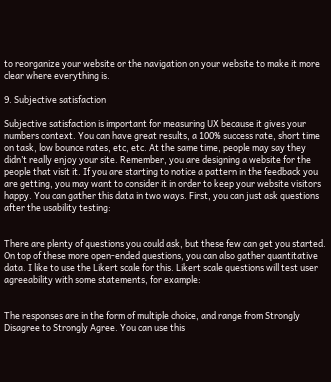to reorganize your website or the navigation on your website to make it more clear where everything is.

9. Subjective satisfaction

Subjective satisfaction is important for measuring UX because it gives your numbers context. You can have great results, a 100% success rate, short time on task, low bounce rates, etc, etc. At the same time, people may say they didn’t really enjoy your site. Remember, you are designing a website for the people that visit it. If you are starting to notice a pattern in the feedback you are getting, you may want to consider it in order to keep your website visitors happy. You can gather this data in two ways. First, you can just ask questions after the usability testing:


There are plenty of questions you could ask, but these few can get you started. On top of these more open-ended questions, you can also gather quantitative data. I like to use the Likert scale for this. Likert scale questions will test user agreeability with some statements, for example:


The responses are in the form of multiple choice, and range from Strongly Disagree to Strongly Agree. You can use this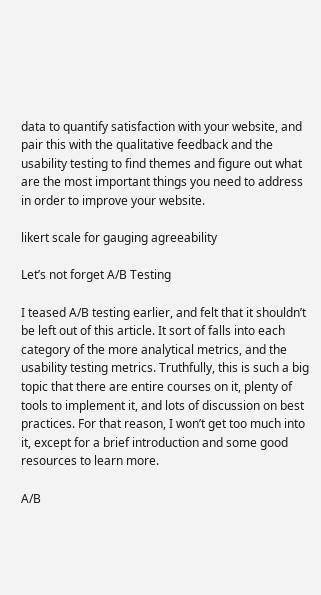data to quantify satisfaction with your website, and pair this with the qualitative feedback and the usability testing to find themes and figure out what are the most important things you need to address in order to improve your website.

likert scale for gauging agreeability

Let’s not forget A/B Testing

I teased A/B testing earlier, and felt that it shouldn’t be left out of this article. It sort of falls into each category of the more analytical metrics, and the usability testing metrics. Truthfully, this is such a big topic that there are entire courses on it, plenty of tools to implement it, and lots of discussion on best practices. For that reason, I won’t get too much into it, except for a brief introduction and some good resources to learn more.

A/B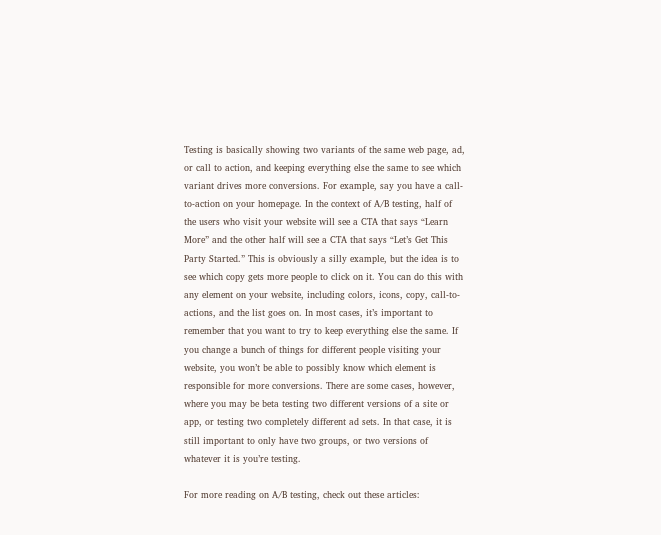Testing is basically showing two variants of the same web page, ad, or call to action, and keeping everything else the same to see which variant drives more conversions. For example, say you have a call-to-action on your homepage. In the context of A/B testing, half of the users who visit your website will see a CTA that says “Learn More” and the other half will see a CTA that says “Let’s Get This Party Started.” This is obviously a silly example, but the idea is to see which copy gets more people to click on it. You can do this with any element on your website, including colors, icons, copy, call-to-actions, and the list goes on. In most cases, it’s important to remember that you want to try to keep everything else the same. If you change a bunch of things for different people visiting your website, you won’t be able to possibly know which element is responsible for more conversions. There are some cases, however, where you may be beta testing two different versions of a site or app, or testing two completely different ad sets. In that case, it is still important to only have two groups, or two versions of whatever it is you’re testing.

For more reading on A/B testing, check out these articles: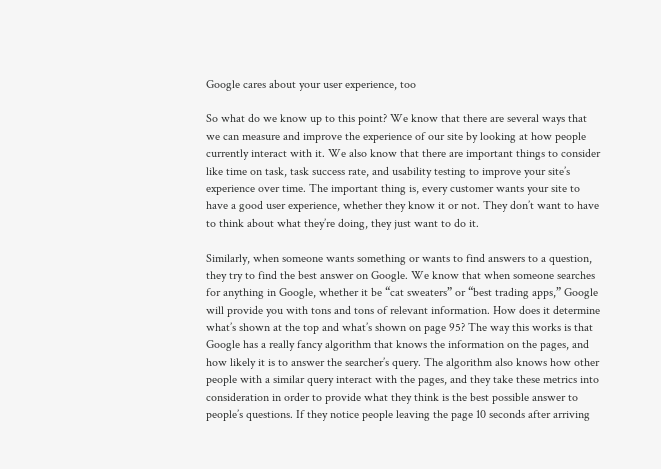Google cares about your user experience, too

So what do we know up to this point? We know that there are several ways that we can measure and improve the experience of our site by looking at how people currently interact with it. We also know that there are important things to consider like time on task, task success rate, and usability testing to improve your site’s experience over time. The important thing is, every customer wants your site to have a good user experience, whether they know it or not. They don’t want to have to think about what they’re doing, they just want to do it.

Similarly, when someone wants something or wants to find answers to a question, they try to find the best answer on Google. We know that when someone searches for anything in Google, whether it be “cat sweaters” or “best trading apps,” Google will provide you with tons and tons of relevant information. How does it determine what’s shown at the top and what’s shown on page 95? The way this works is that Google has a really fancy algorithm that knows the information on the pages, and how likely it is to answer the searcher’s query. The algorithm also knows how other people with a similar query interact with the pages, and they take these metrics into consideration in order to provide what they think is the best possible answer to people’s questions. If they notice people leaving the page 10 seconds after arriving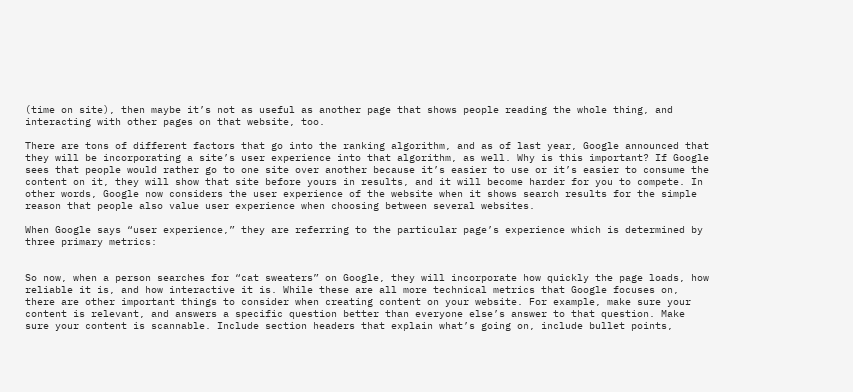(time on site), then maybe it’s not as useful as another page that shows people reading the whole thing, and interacting with other pages on that website, too.

There are tons of different factors that go into the ranking algorithm, and as of last year, Google announced that they will be incorporating a site’s user experience into that algorithm, as well. Why is this important? If Google sees that people would rather go to one site over another because it’s easier to use or it’s easier to consume the content on it, they will show that site before yours in results, and it will become harder for you to compete. In other words, Google now considers the user experience of the website when it shows search results for the simple reason that people also value user experience when choosing between several websites.

When Google says “user experience,” they are referring to the particular page’s experience which is determined by three primary metrics:


So now, when a person searches for “cat sweaters” on Google, they will incorporate how quickly the page loads, how reliable it is, and how interactive it is. While these are all more technical metrics that Google focuses on, there are other important things to consider when creating content on your website. For example, make sure your content is relevant, and answers a specific question better than everyone else’s answer to that question. Make sure your content is scannable. Include section headers that explain what’s going on, include bullet points,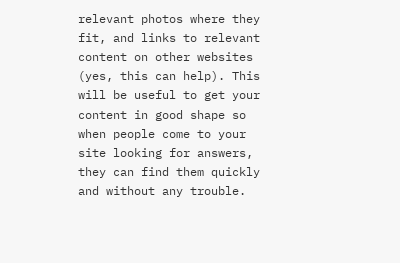relevant photos where they fit, and links to relevant content on other websites (yes, this can help). This will be useful to get your content in good shape so when people come to your site looking for answers, they can find them quickly and without any trouble.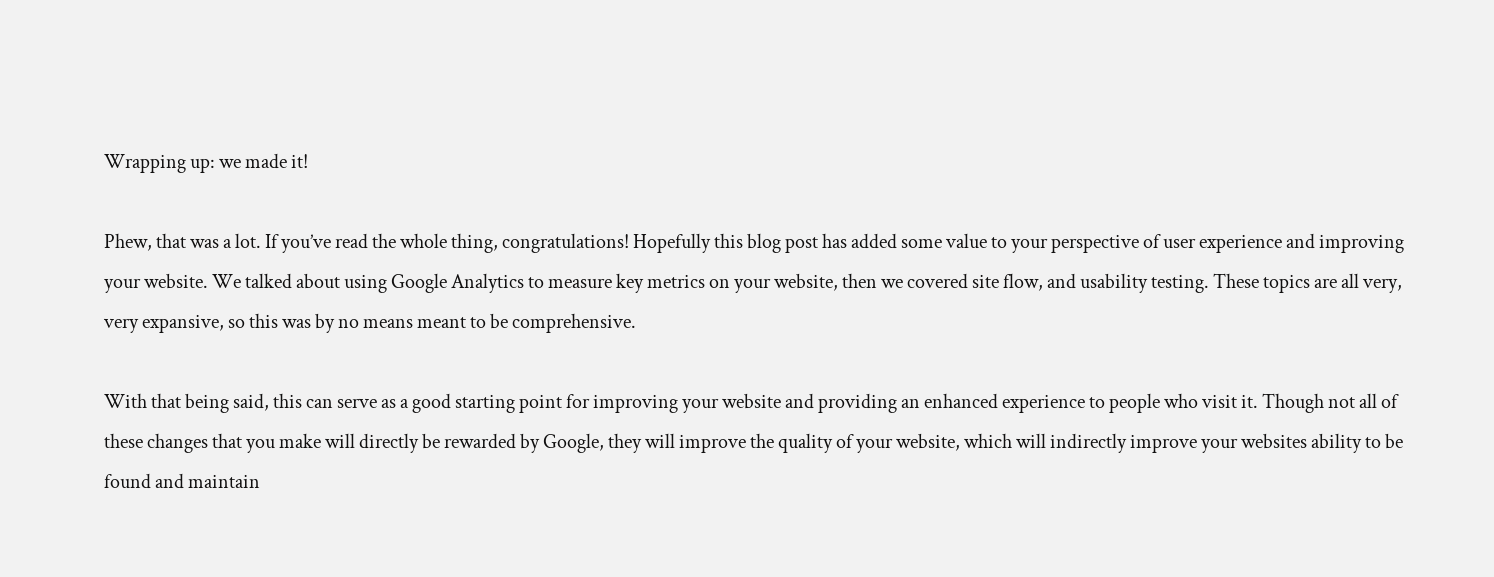Wrapping up: we made it!

Phew, that was a lot. If you’ve read the whole thing, congratulations! Hopefully this blog post has added some value to your perspective of user experience and improving your website. We talked about using Google Analytics to measure key metrics on your website, then we covered site flow, and usability testing. These topics are all very, very expansive, so this was by no means meant to be comprehensive.

With that being said, this can serve as a good starting point for improving your website and providing an enhanced experience to people who visit it. Though not all of these changes that you make will directly be rewarded by Google, they will improve the quality of your website, which will indirectly improve your websites ability to be found and maintain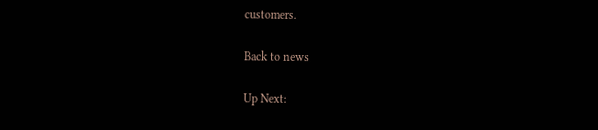customers.

Back to news

Up Next: